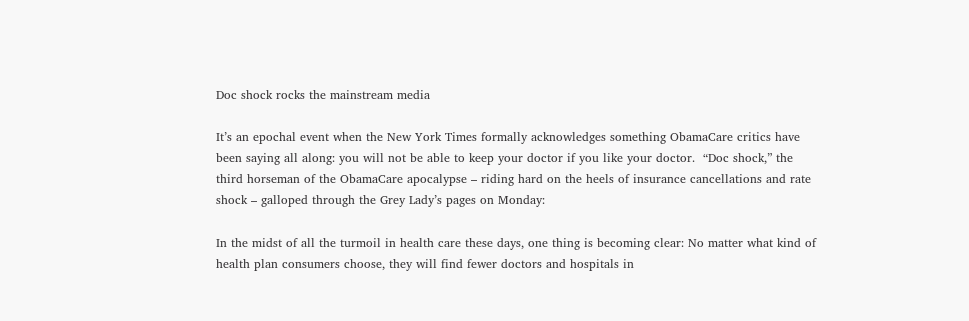Doc shock rocks the mainstream media

It’s an epochal event when the New York Times formally acknowledges something ObamaCare critics have been saying all along: you will not be able to keep your doctor if you like your doctor.  “Doc shock,” the third horseman of the ObamaCare apocalypse – riding hard on the heels of insurance cancellations and rate shock – galloped through the Grey Lady’s pages on Monday:

In the midst of all the turmoil in health care these days, one thing is becoming clear: No matter what kind of health plan consumers choose, they will find fewer doctors and hospitals in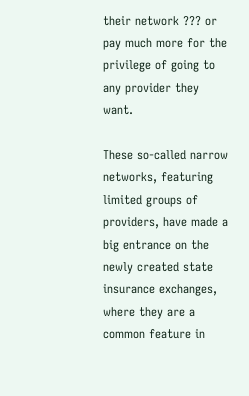their network ??? or pay much more for the privilege of going to any provider they want.

These so-called narrow networks, featuring limited groups of providers, have made a big entrance on the newly created state insurance exchanges, where they are a common feature in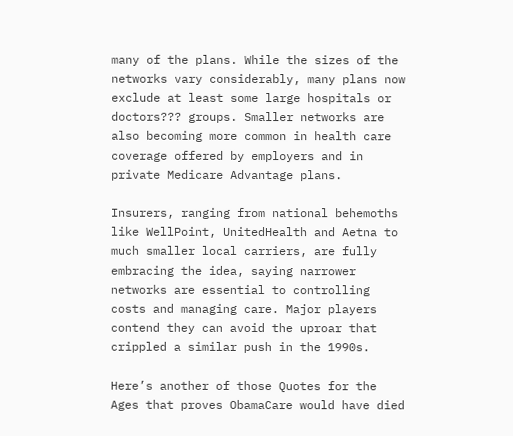many of the plans. While the sizes of the networks vary considerably, many plans now exclude at least some large hospitals or doctors??? groups. Smaller networks are also becoming more common in health care coverage offered by employers and in private Medicare Advantage plans.

Insurers, ranging from national behemoths like WellPoint, UnitedHealth and Aetna to much smaller local carriers, are fully embracing the idea, saying narrower networks are essential to controlling costs and managing care. Major players contend they can avoid the uproar that crippled a similar push in the 1990s.

Here’s another of those Quotes for the Ages that proves ObamaCare would have died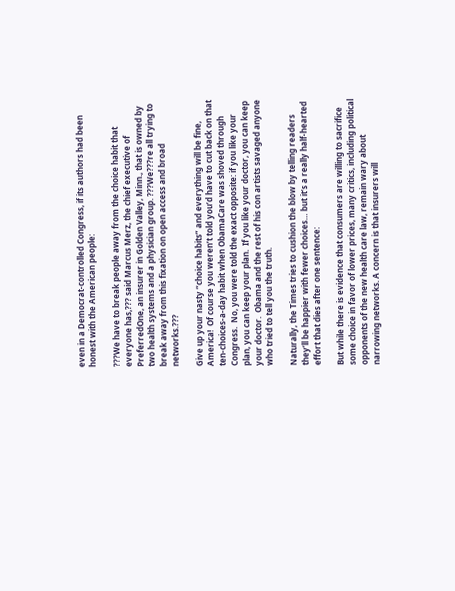even in a Democrat-controlled Congress, if its authors had been honest with the American people:

???We have to break people away from the choice habit that everyone has,??? said Marcus Merz, the chief executive of PreferredOne, an insurer in Golden Valley, Minn., that is owned by two health systems and a physician group. ???We???re all trying to break away from this fixation on open access and broad networks.???

Give up your nasty “choice habits” and everything will be fine, America!  Of course you weren’t told you’d have to cut back on that ten-choices-a-day habit when ObamaCare was shoved through Congress.  No, you were told the exact opposite: if you like your plan, you can keep your plan.  If you like your doctor, you can keep your doctor.  Obama and the rest of his con artists savaged anyone who tried to tell you the truth.

Naturally, the Times tries to cushion the blow by telling readers they’ll be happier with fewer choices… but it’s a really half-hearted effort that dies after one sentence:

But while there is evidence that consumers are willing to sacrifice some choice in favor of lower prices, many critics, including political opponents of the new health care law, remain wary about narrowing networks. A concern is that insurers will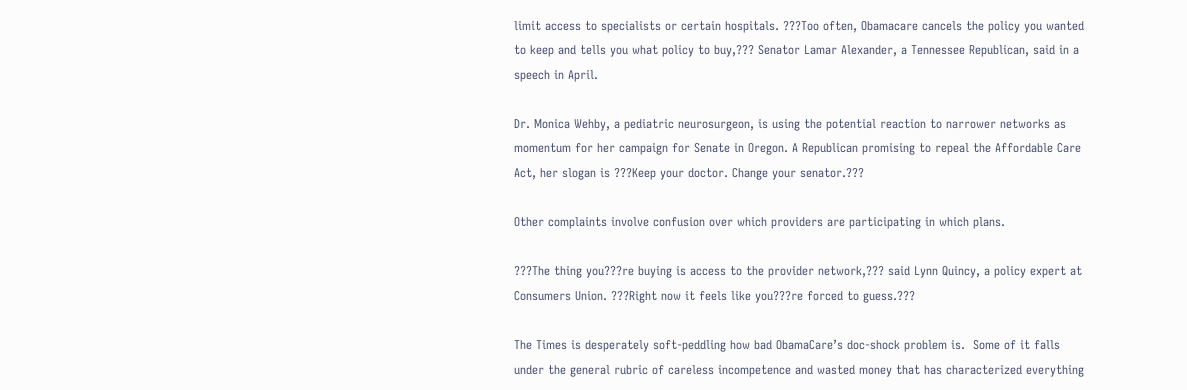limit access to specialists or certain hospitals. ???Too often, Obamacare cancels the policy you wanted to keep and tells you what policy to buy,??? Senator Lamar Alexander, a Tennessee Republican, said in a speech in April.

Dr. Monica Wehby, a pediatric neurosurgeon, is using the potential reaction to narrower networks as momentum for her campaign for Senate in Oregon. A Republican promising to repeal the Affordable Care Act, her slogan is ???Keep your doctor. Change your senator.???

Other complaints involve confusion over which providers are participating in which plans.

???The thing you???re buying is access to the provider network,??? said Lynn Quincy, a policy expert at Consumers Union. ???Right now it feels like you???re forced to guess.???

The Times is desperately soft-peddling how bad ObamaCare’s doc-shock problem is.  Some of it falls under the general rubric of careless incompetence and wasted money that has characterized everything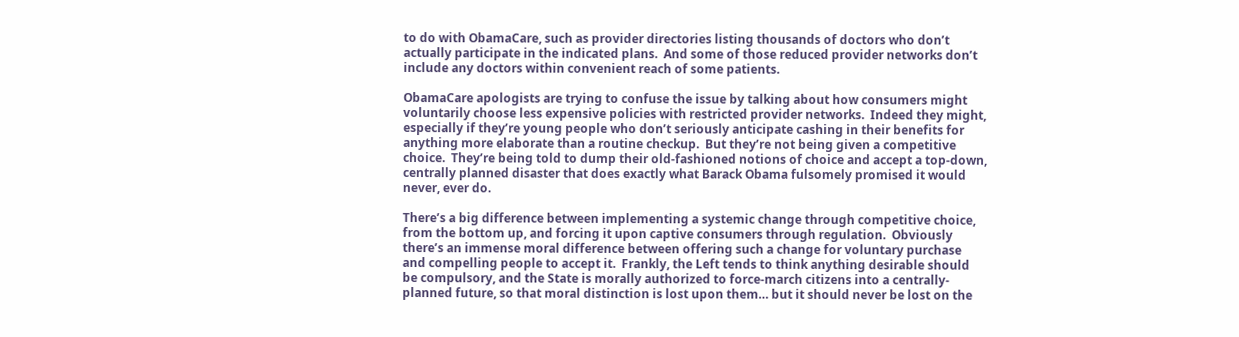to do with ObamaCare, such as provider directories listing thousands of doctors who don’t actually participate in the indicated plans.  And some of those reduced provider networks don’t include any doctors within convenient reach of some patients.

ObamaCare apologists are trying to confuse the issue by talking about how consumers might voluntarily choose less expensive policies with restricted provider networks.  Indeed they might, especially if they’re young people who don’t seriously anticipate cashing in their benefits for anything more elaborate than a routine checkup.  But they’re not being given a competitive choice.  They’re being told to dump their old-fashioned notions of choice and accept a top-down, centrally planned disaster that does exactly what Barack Obama fulsomely promised it would never, ever do.

There’s a big difference between implementing a systemic change through competitive choice, from the bottom up, and forcing it upon captive consumers through regulation.  Obviously there’s an immense moral difference between offering such a change for voluntary purchase and compelling people to accept it.  Frankly, the Left tends to think anything desirable should be compulsory, and the State is morally authorized to force-march citizens into a centrally-planned future, so that moral distinction is lost upon them… but it should never be lost on the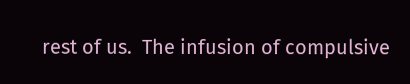rest of us.  The infusion of compulsive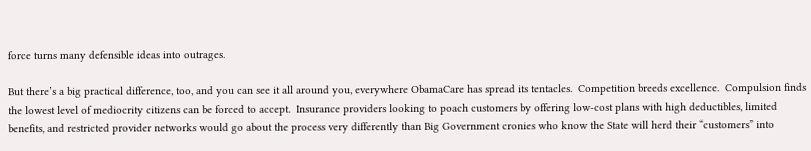force turns many defensible ideas into outrages.

But there’s a big practical difference, too, and you can see it all around you, everywhere ObamaCare has spread its tentacles.  Competition breeds excellence.  Compulsion finds the lowest level of mediocrity citizens can be forced to accept.  Insurance providers looking to poach customers by offering low-cost plans with high deductibles, limited benefits, and restricted provider networks would go about the process very differently than Big Government cronies who know the State will herd their “customers” into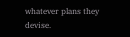whatever plans they devise.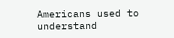Americans used to understand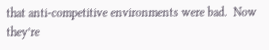that anti-competitive environments were bad.  Now they’re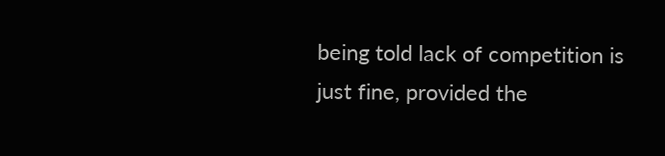being told lack of competition is just fine, provided the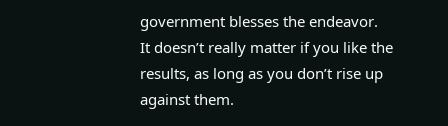government blesses the endeavor.  It doesn’t really matter if you like the results, as long as you don’t rise up against them.